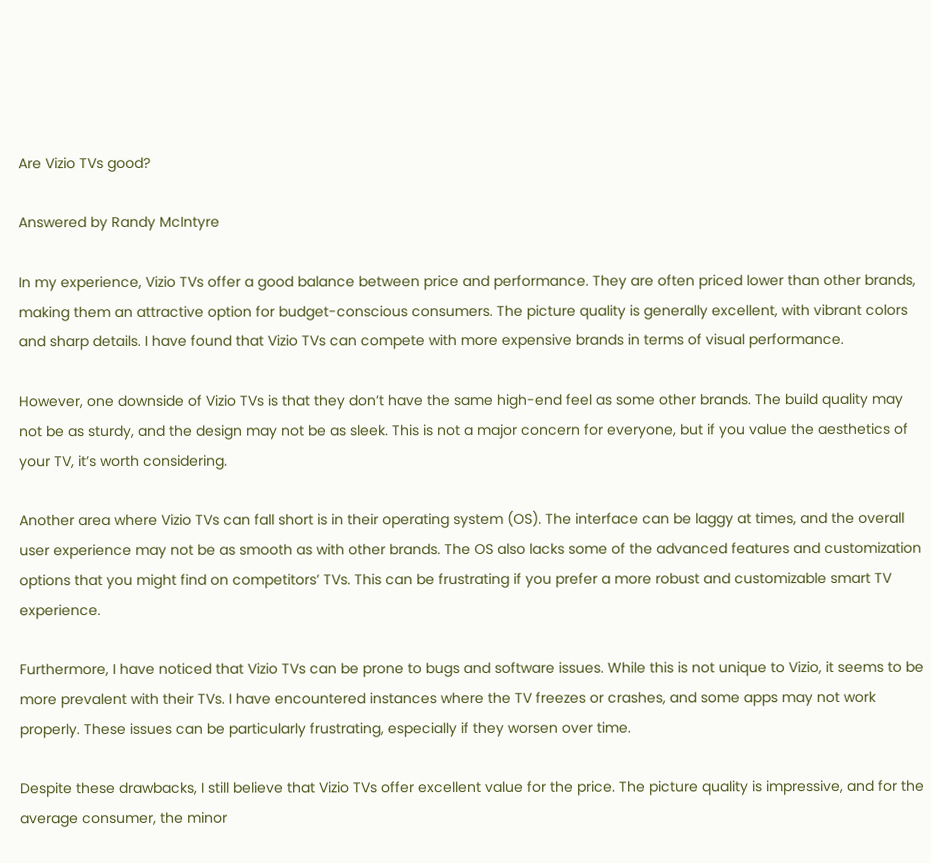Are Vizio TVs good?

Answered by Randy McIntyre

In my experience, Vizio TVs offer a good balance between price and performance. They are often priced lower than other brands, making them an attractive option for budget-conscious consumers. The picture quality is generally excellent, with vibrant colors and sharp details. I have found that Vizio TVs can compete with more expensive brands in terms of visual performance.

However, one downside of Vizio TVs is that they don’t have the same high-end feel as some other brands. The build quality may not be as sturdy, and the design may not be as sleek. This is not a major concern for everyone, but if you value the aesthetics of your TV, it’s worth considering.

Another area where Vizio TVs can fall short is in their operating system (OS). The interface can be laggy at times, and the overall user experience may not be as smooth as with other brands. The OS also lacks some of the advanced features and customization options that you might find on competitors’ TVs. This can be frustrating if you prefer a more robust and customizable smart TV experience.

Furthermore, I have noticed that Vizio TVs can be prone to bugs and software issues. While this is not unique to Vizio, it seems to be more prevalent with their TVs. I have encountered instances where the TV freezes or crashes, and some apps may not work properly. These issues can be particularly frustrating, especially if they worsen over time.

Despite these drawbacks, I still believe that Vizio TVs offer excellent value for the price. The picture quality is impressive, and for the average consumer, the minor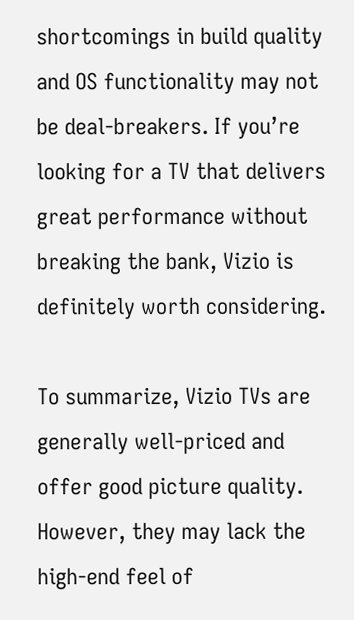shortcomings in build quality and OS functionality may not be deal-breakers. If you’re looking for a TV that delivers great performance without breaking the bank, Vizio is definitely worth considering.

To summarize, Vizio TVs are generally well-priced and offer good picture quality. However, they may lack the high-end feel of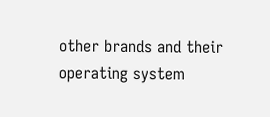other brands and their operating system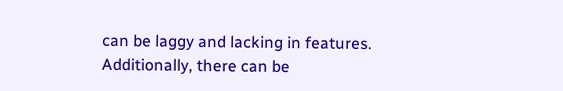can be laggy and lacking in features. Additionally, there can be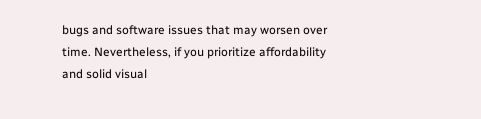bugs and software issues that may worsen over time. Nevertheless, if you prioritize affordability and solid visual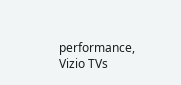performance, Vizio TVs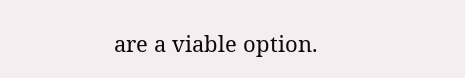are a viable option.